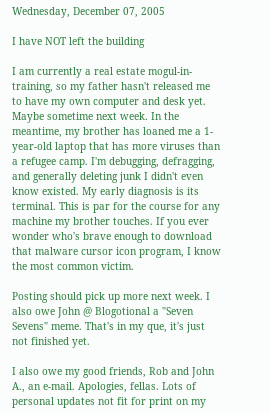Wednesday, December 07, 2005

I have NOT left the building

I am currently a real estate mogul-in-training, so my father hasn't released me to have my own computer and desk yet. Maybe sometime next week. In the meantime, my brother has loaned me a 1-year-old laptop that has more viruses than a refugee camp. I'm debugging, defragging, and generally deleting junk I didn't even know existed. My early diagnosis is its terminal. This is par for the course for any machine my brother touches. If you ever wonder who's brave enough to download that malware cursor icon program, I know the most common victim.

Posting should pick up more next week. I also owe John @ Blogotional a "Seven Sevens" meme. That's in my que, it's just not finished yet.

I also owe my good friends, Rob and John A., an e-mail. Apologies, fellas. Lots of personal updates not fit for print on my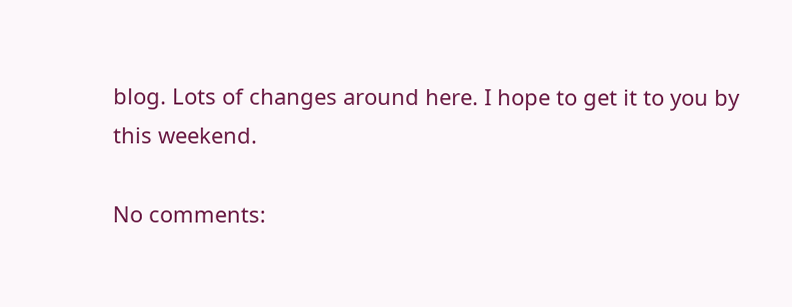blog. Lots of changes around here. I hope to get it to you by this weekend.

No comments: